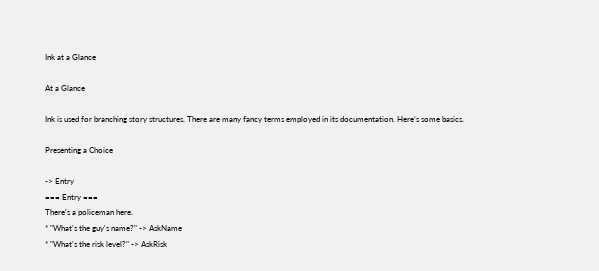Ink at a Glance

At a Glance

Ink is used for branching story structures. There are many fancy terms employed in its documentation. Here’s some basics.

Presenting a Choice

-> Entry
=== Entry ===
There's a policeman here.
* "What's the guy's name?" -> AskName
* "What's the risk level?" -> AskRisk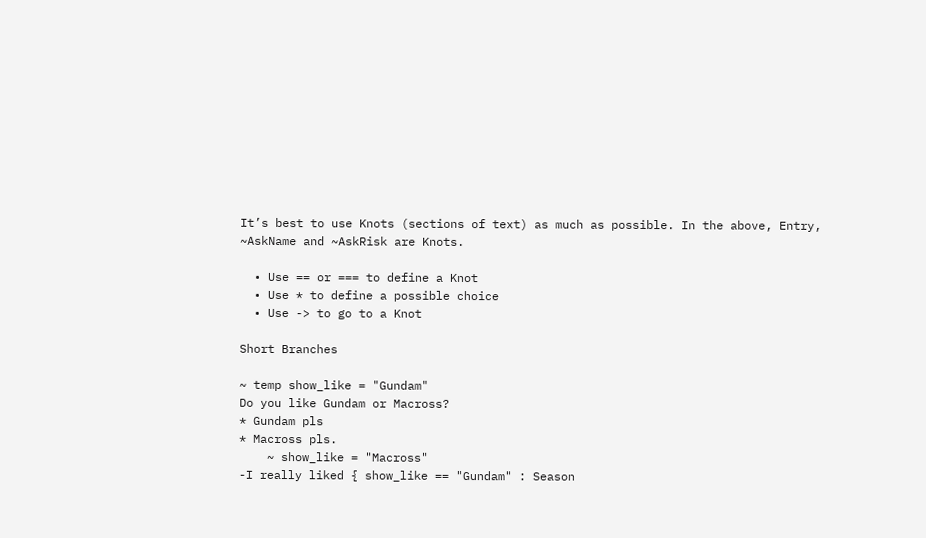It’s best to use Knots (sections of text) as much as possible. In the above, Entry, ~AskName and ~AskRisk are Knots.

  • Use == or === to define a Knot
  • Use * to define a possible choice
  • Use -> to go to a Knot

Short Branches

~ temp show_like = "Gundam"
Do you like Gundam or Macross?
* Gundam pls
* Macross pls.
    ~ show_like = "Macross"
-I really liked { show_like == "Gundam" : Season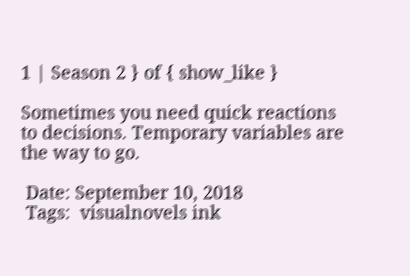1 | Season 2 } of { show_like }

Sometimes you need quick reactions to decisions. Temporary variables are the way to go.

 Date: September 10, 2018
 Tags:  visualnovels ink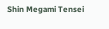Shin Megami Tensei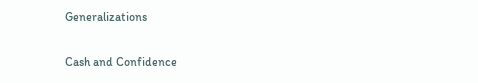Generalizations

Cash and Confidence